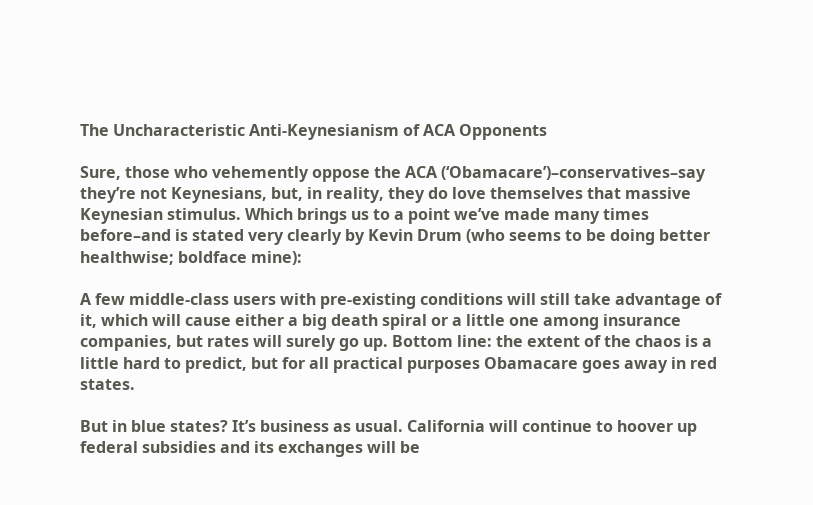The Uncharacteristic Anti-Keynesianism of ACA Opponents

Sure, those who vehemently oppose the ACA (‘Obamacare’)–conservatives–say they’re not Keynesians, but, in reality, they do love themselves that massive Keynesian stimulus. Which brings us to a point we’ve made many times before–and is stated very clearly by Kevin Drum (who seems to be doing better healthwise; boldface mine):

A few middle-class users with pre-existing conditions will still take advantage of it, which will cause either a big death spiral or a little one among insurance companies, but rates will surely go up. Bottom line: the extent of the chaos is a little hard to predict, but for all practical purposes Obamacare goes away in red states.

But in blue states? It’s business as usual. California will continue to hoover up federal subsidies and its exchanges will be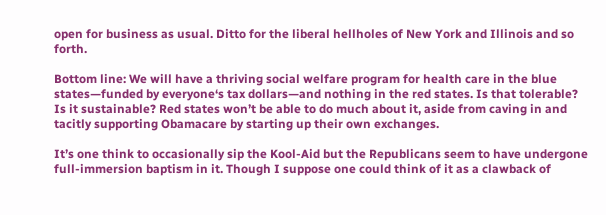open for business as usual. Ditto for the liberal hellholes of New York and Illinois and so forth.

Bottom line: We will have a thriving social welfare program for health care in the blue states—funded by everyone‘s tax dollars—and nothing in the red states. Is that tolerable? Is it sustainable? Red states won’t be able to do much about it, aside from caving in and tacitly supporting Obamacare by starting up their own exchanges.

It’s one think to occasionally sip the Kool-Aid but the Republicans seem to have undergone full-immersion baptism in it. Though I suppose one could think of it as a clawback of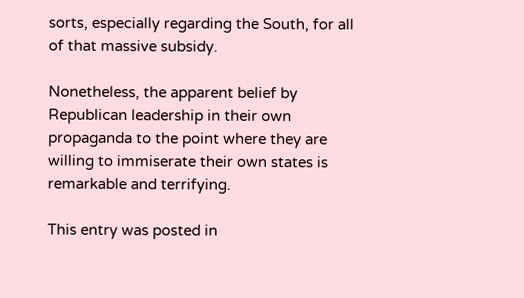sorts, especially regarding the South, for all of that massive subsidy.

Nonetheless, the apparent belief by Republican leadership in their own propaganda to the point where they are willing to immiserate their own states is remarkable and terrifying.

This entry was posted in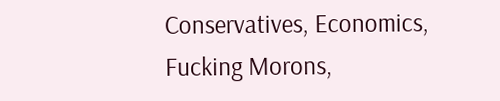Conservatives, Economics, Fucking Morons,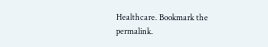Healthcare. Bookmark the permalink.